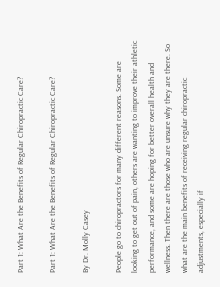Part 1: What Are the Benefits of Regular Chiropractic Care?

Part 1: What Are the Benefits of Regular Chiropractic Care?

By Dr. Molly Casey

People go to chiropractors for many different reasons. Some are looking to get out of pain, others are wanting to improve their athletic performance, and some are hoping for better overall health and wellness. Then there are those who are unsure why they are there. So what are the main benefits of receiving regular chiropractic adjustments, especially if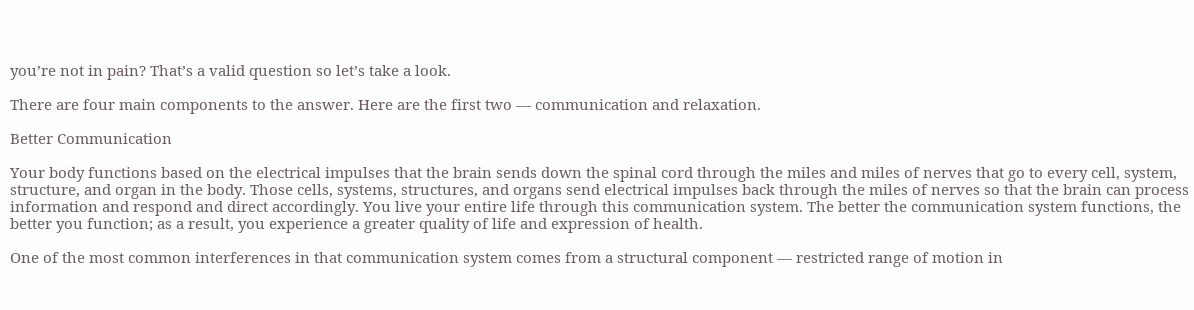you’re not in pain? That’s a valid question so let’s take a look.

There are four main components to the answer. Here are the first two — communication and relaxation.

Better Communication

Your body functions based on the electrical impulses that the brain sends down the spinal cord through the miles and miles of nerves that go to every cell, system, structure, and organ in the body. Those cells, systems, structures, and organs send electrical impulses back through the miles of nerves so that the brain can process information and respond and direct accordingly. You live your entire life through this communication system. The better the communication system functions, the better you function; as a result, you experience a greater quality of life and expression of health.

One of the most common interferences in that communication system comes from a structural component — restricted range of motion in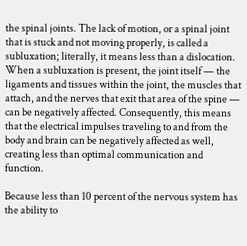the spinal joints. The lack of motion, or a spinal joint that is stuck and not moving properly, is called a subluxation; literally, it means less than a dislocation. When a subluxation is present, the joint itself — the ligaments and tissues within the joint, the muscles that attach, and the nerves that exit that area of the spine — can be negatively affected. Consequently, this means that the electrical impulses traveling to and from the body and brain can be negatively affected as well, creating less than optimal communication and function.

Because less than 10 percent of the nervous system has the ability to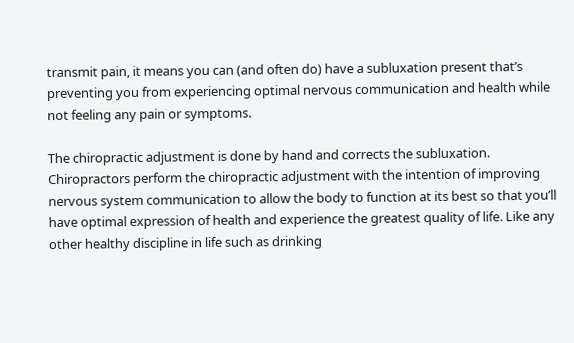transmit pain, it means you can (and often do) have a subluxation present that’s preventing you from experiencing optimal nervous communication and health while not feeling any pain or symptoms.

The chiropractic adjustment is done by hand and corrects the subluxation. Chiropractors perform the chiropractic adjustment with the intention of improving nervous system communication to allow the body to function at its best so that you’ll have optimal expression of health and experience the greatest quality of life. Like any other healthy discipline in life such as drinking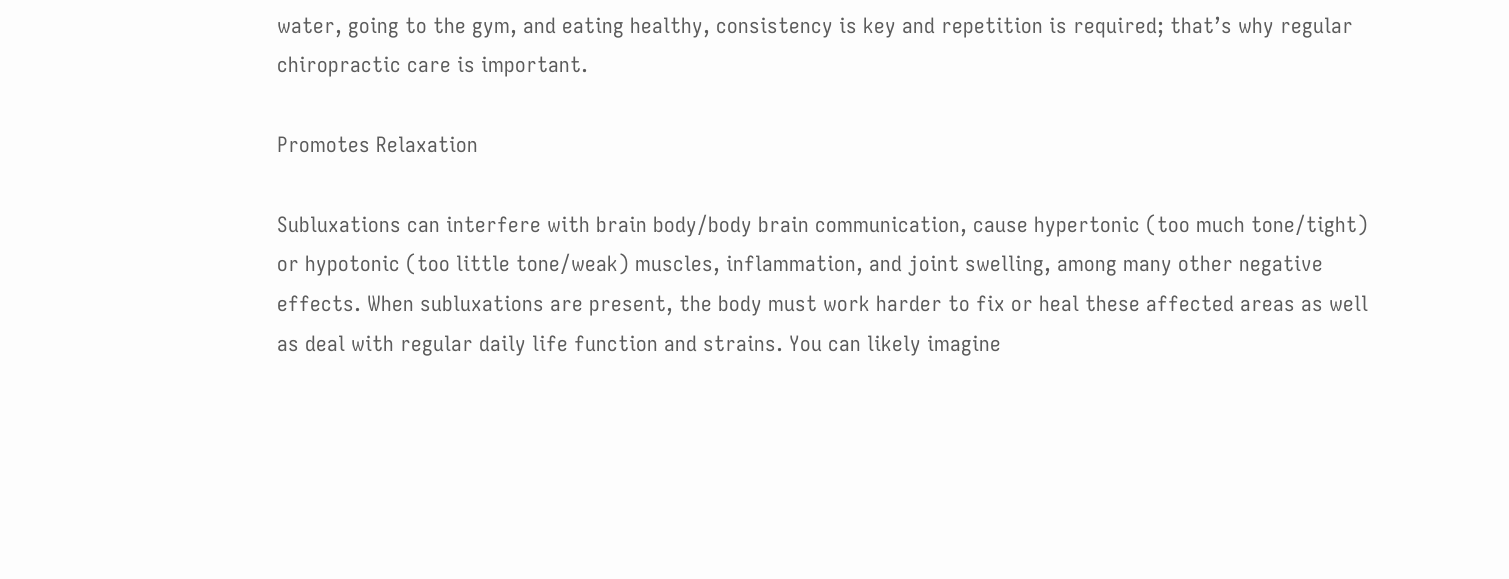water, going to the gym, and eating healthy, consistency is key and repetition is required; that’s why regular chiropractic care is important.

Promotes Relaxation

Subluxations can interfere with brain body/body brain communication, cause hypertonic (too much tone/tight) or hypotonic (too little tone/weak) muscles, inflammation, and joint swelling, among many other negative effects. When subluxations are present, the body must work harder to fix or heal these affected areas as well as deal with regular daily life function and strains. You can likely imagine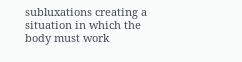subluxations creating a situation in which the body must work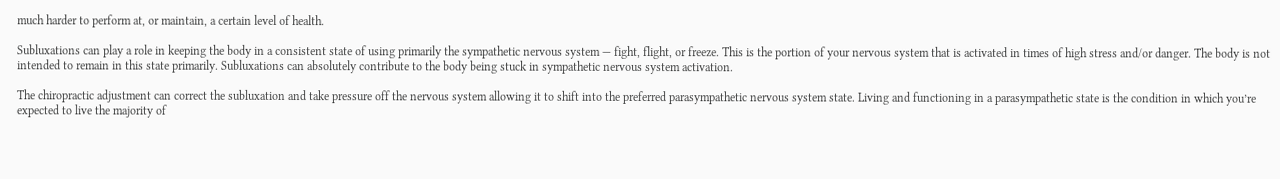much harder to perform at, or maintain, a certain level of health.

Subluxations can play a role in keeping the body in a consistent state of using primarily the sympathetic nervous system — fight, flight, or freeze. This is the portion of your nervous system that is activated in times of high stress and/or danger. The body is not intended to remain in this state primarily. Subluxations can absolutely contribute to the body being stuck in sympathetic nervous system activation.

The chiropractic adjustment can correct the subluxation and take pressure off the nervous system allowing it to shift into the preferred parasympathetic nervous system state. Living and functioning in a parasympathetic state is the condition in which you’re expected to live the majority of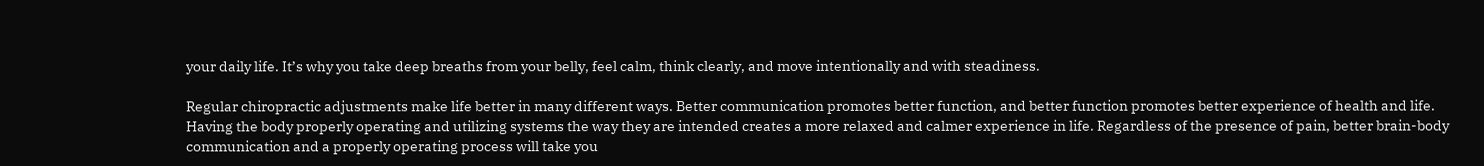your daily life. It’s why you take deep breaths from your belly, feel calm, think clearly, and move intentionally and with steadiness.

Regular chiropractic adjustments make life better in many different ways. Better communication promotes better function, and better function promotes better experience of health and life. Having the body properly operating and utilizing systems the way they are intended creates a more relaxed and calmer experience in life. Regardless of the presence of pain, better brain-body communication and a properly operating process will take you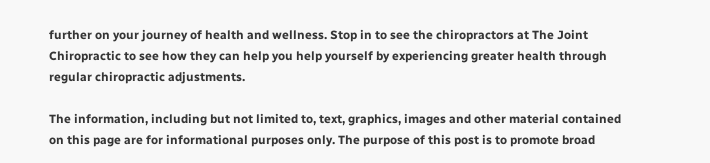further on your journey of health and wellness. Stop in to see the chiropractors at The Joint Chiropractic to see how they can help you help yourself by experiencing greater health through regular chiropractic adjustments.

The information, including but not limited to, text, graphics, images and other material contained on this page are for informational purposes only. The purpose of this post is to promote broad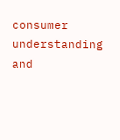consumer understanding and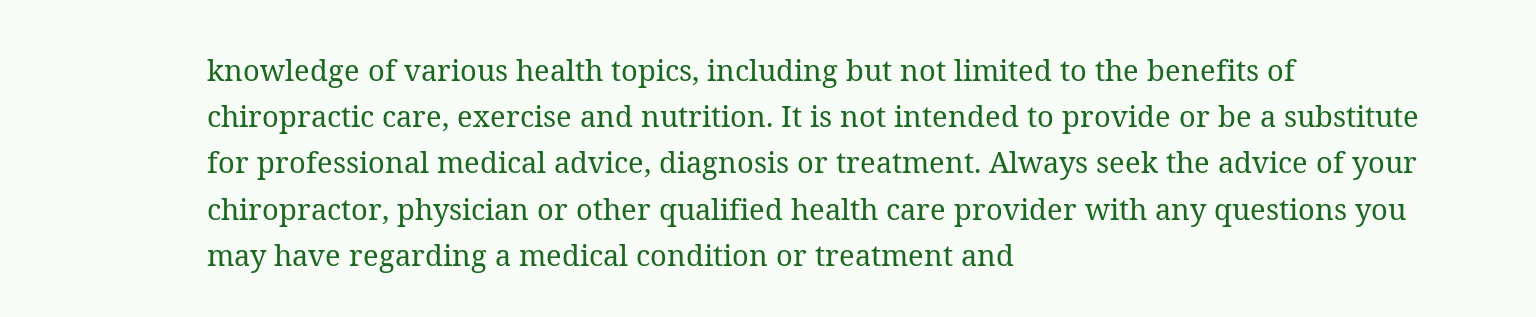knowledge of various health topics, including but not limited to the benefits of chiropractic care, exercise and nutrition. It is not intended to provide or be a substitute for professional medical advice, diagnosis or treatment. Always seek the advice of your chiropractor, physician or other qualified health care provider with any questions you may have regarding a medical condition or treatment and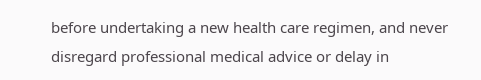before undertaking a new health care regimen, and never disregard professional medical advice or delay in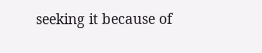seeking it because of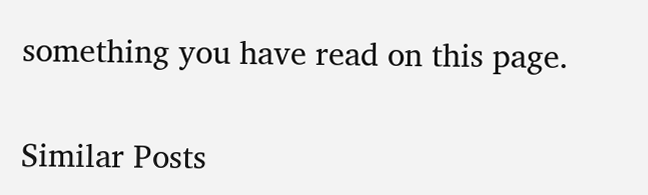something you have read on this page.


Similar Posts